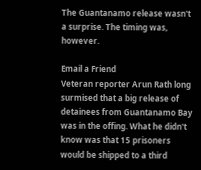The Guantanamo release wasn't a surprise. The timing was, however.

Email a Friend
Veteran reporter Arun Rath long surmised that a big release of detainees from Guantanamo Bay was in the offing. What he didn't know was that 15 prisoners would be shipped to a third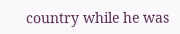country while he was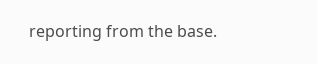reporting from the base.